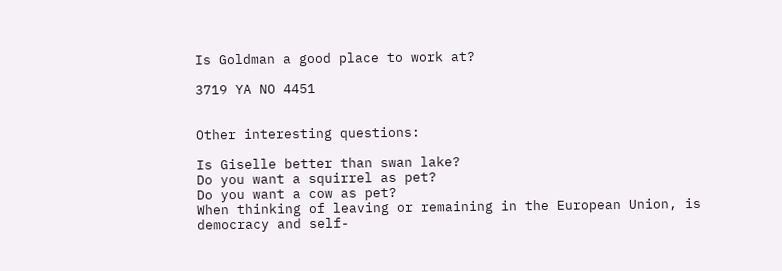Is Goldman a good place to work at?

3719 YA NO 4451


Other interesting questions:

Is Giselle better than swan lake?
Do you want a squirrel as pet?
Do you want a cow as pet?
When thinking of leaving or remaining in the European Union, is democracy and self-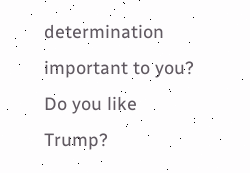determination important to you?
Do you like Trump?